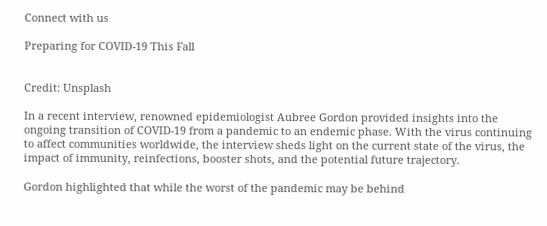Connect with us

Preparing for COVID-19 This Fall


Credit: Unsplash

In a recent interview, renowned epidemiologist Aubree Gordon provided insights into the ongoing transition of COVID-19 from a pandemic to an endemic phase. With the virus continuing to affect communities worldwide, the interview sheds light on the current state of the virus, the impact of immunity, reinfections, booster shots, and the potential future trajectory.

Gordon highlighted that while the worst of the pandemic may be behind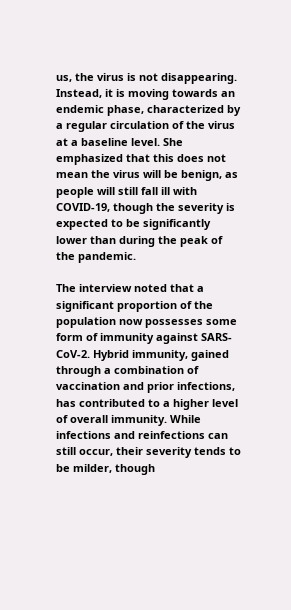us, the virus is not disappearing. Instead, it is moving towards an endemic phase, characterized by a regular circulation of the virus at a baseline level. She emphasized that this does not mean the virus will be benign, as people will still fall ill with COVID-19, though the severity is expected to be significantly lower than during the peak of the pandemic.

The interview noted that a significant proportion of the population now possesses some form of immunity against SARS-CoV-2. Hybrid immunity, gained through a combination of vaccination and prior infections, has contributed to a higher level of overall immunity. While infections and reinfections can still occur, their severity tends to be milder, though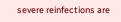severe reinfections are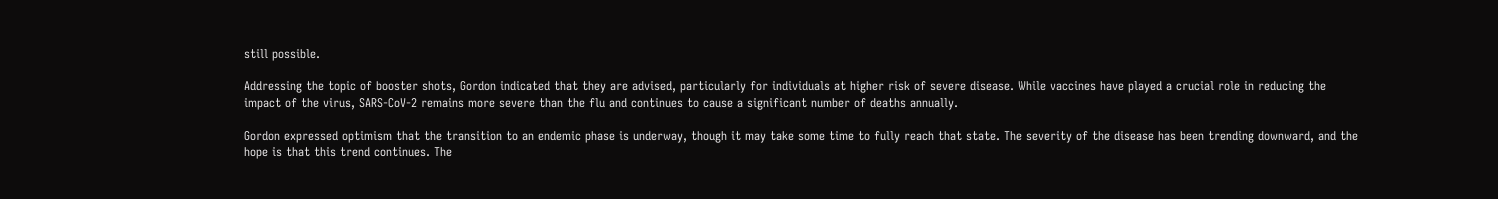still possible.

Addressing the topic of booster shots, Gordon indicated that they are advised, particularly for individuals at higher risk of severe disease. While vaccines have played a crucial role in reducing the impact of the virus, SARS-CoV-2 remains more severe than the flu and continues to cause a significant number of deaths annually.

Gordon expressed optimism that the transition to an endemic phase is underway, though it may take some time to fully reach that state. The severity of the disease has been trending downward, and the hope is that this trend continues. The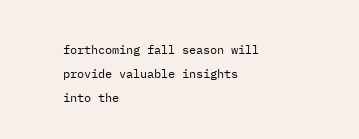forthcoming fall season will provide valuable insights into the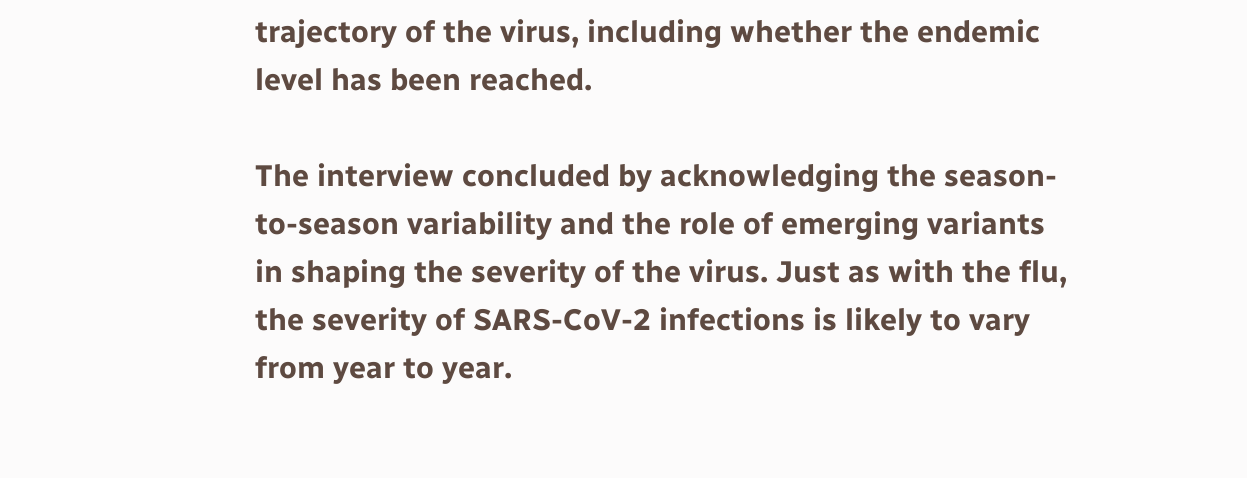trajectory of the virus, including whether the endemic level has been reached.

The interview concluded by acknowledging the season-to-season variability and the role of emerging variants in shaping the severity of the virus. Just as with the flu, the severity of SARS-CoV-2 infections is likely to vary from year to year.